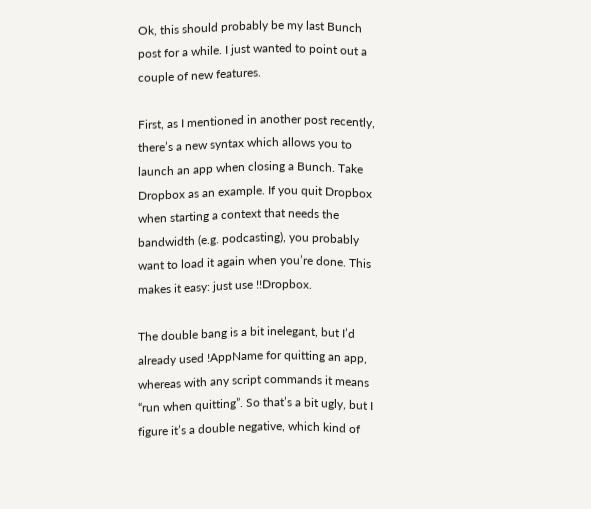Ok, this should probably be my last Bunch post for a while. I just wanted to point out a couple of new features.

First, as I mentioned in another post recently, there’s a new syntax which allows you to launch an app when closing a Bunch. Take Dropbox as an example. If you quit Dropbox when starting a context that needs the bandwidth (e.g. podcasting), you probably want to load it again when you’re done. This makes it easy: just use !!Dropbox.

The double bang is a bit inelegant, but I’d already used !AppName for quitting an app, whereas with any script commands it means “run when quitting”. So that’s a bit ugly, but I figure it’s a double negative, which kind of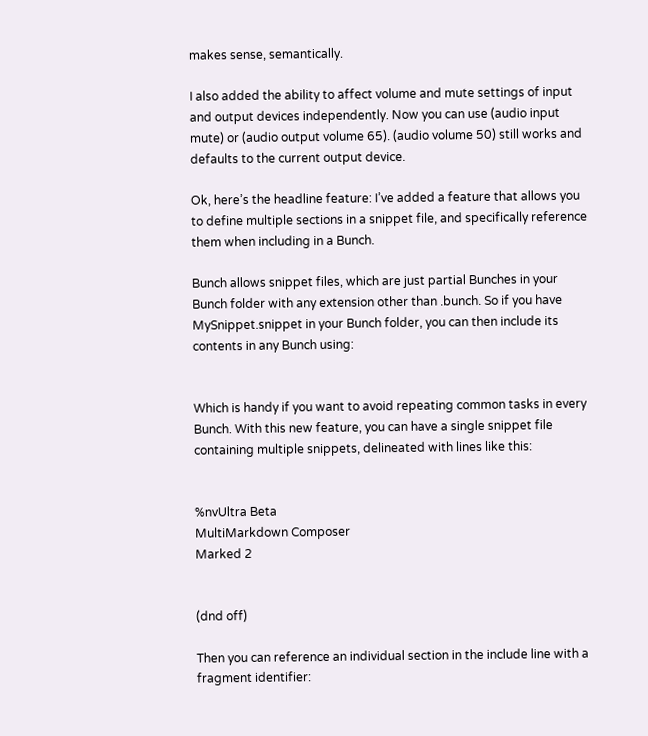makes sense, semantically.

I also added the ability to affect volume and mute settings of input and output devices independently. Now you can use (audio input mute) or (audio output volume 65). (audio volume 50) still works and defaults to the current output device.

Ok, here’s the headline feature: I’ve added a feature that allows you to define multiple sections in a snippet file, and specifically reference them when including in a Bunch.

Bunch allows snippet files, which are just partial Bunches in your Bunch folder with any extension other than .bunch. So if you have MySnippet.snippet in your Bunch folder, you can then include its contents in any Bunch using:


Which is handy if you want to avoid repeating common tasks in every Bunch. With this new feature, you can have a single snippet file containing multiple snippets, delineated with lines like this:


%nvUltra Beta
MultiMarkdown Composer
Marked 2


(dnd off)

Then you can reference an individual section in the include line with a fragment identifier: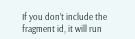If you don’t include the fragment id, it will run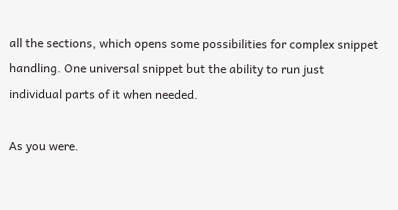all the sections, which opens some possibilities for complex snippet handling. One universal snippet but the ability to run just individual parts of it when needed.

As you were.